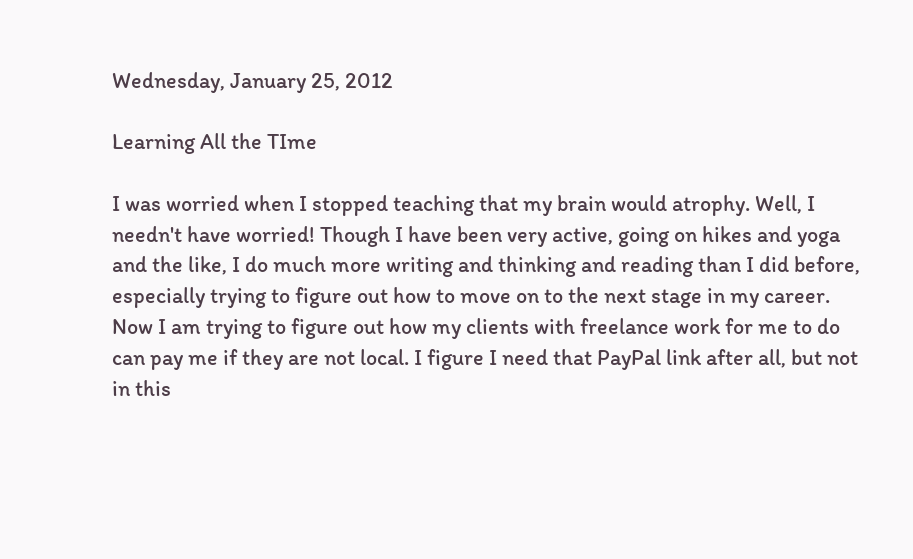Wednesday, January 25, 2012

Learning All the TIme

I was worried when I stopped teaching that my brain would atrophy. Well, I needn't have worried! Though I have been very active, going on hikes and yoga and the like, I do much more writing and thinking and reading than I did before, especially trying to figure out how to move on to the next stage in my career.
Now I am trying to figure out how my clients with freelance work for me to do can pay me if they are not local. I figure I need that PayPal link after all, but not in this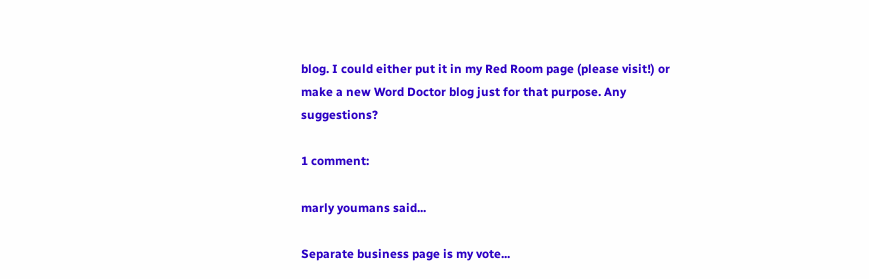blog. I could either put it in my Red Room page (please visit!) or make a new Word Doctor blog just for that purpose. Any suggestions?

1 comment:

marly youmans said...

Separate business page is my vote...